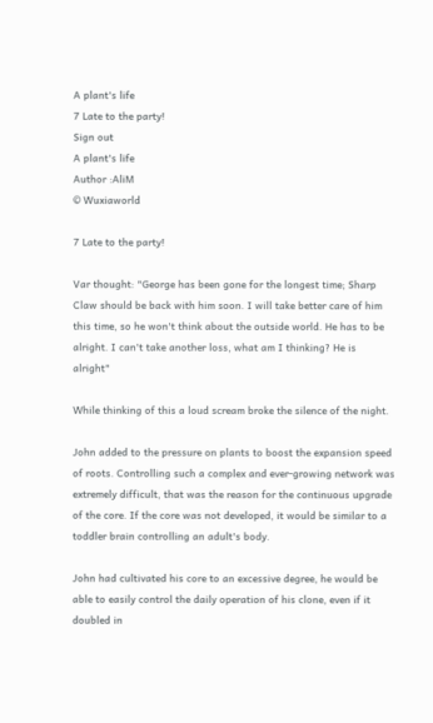A plant's life
7 Late to the party!
Sign out
A plant's life
Author :AliM
© Wuxiaworld

7 Late to the party!

Var thought: "George has been gone for the longest time; Sharp Claw should be back with him soon. I will take better care of him this time, so he won't think about the outside world. He has to be alright. I can't take another loss, what am I thinking? He is alright"

While thinking of this a loud scream broke the silence of the night.

John added to the pressure on plants to boost the expansion speed of roots. Controlling such a complex and ever-growing network was extremely difficult, that was the reason for the continuous upgrade of the core. If the core was not developed, it would be similar to a toddler brain controlling an adult's body.

John had cultivated his core to an excessive degree, he would be able to easily control the daily operation of his clone, even if it doubled in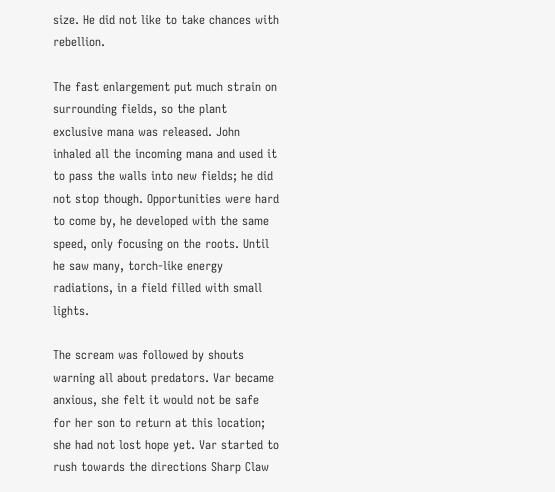size. He did not like to take chances with rebellion.

The fast enlargement put much strain on surrounding fields, so the plant exclusive mana was released. John inhaled all the incoming mana and used it to pass the walls into new fields; he did not stop though. Opportunities were hard to come by, he developed with the same speed, only focusing on the roots. Until he saw many, torch-like energy radiations, in a field filled with small lights.

The scream was followed by shouts warning all about predators. Var became anxious, she felt it would not be safe for her son to return at this location; she had not lost hope yet. Var started to rush towards the directions Sharp Claw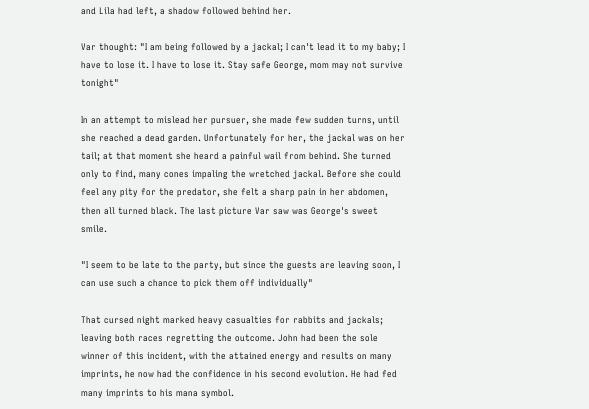and Lila had left, a shadow followed behind her.

Var thought: "I am being followed by a jackal; I can't lead it to my baby; I have to lose it. I have to lose it. Stay safe George, mom may not survive tonight"

In an attempt to mislead her pursuer, she made few sudden turns, until she reached a dead garden. Unfortunately for her, the jackal was on her tail; at that moment she heard a painful wail from behind. She turned only to find, many cones impaling the wretched jackal. Before she could feel any pity for the predator, she felt a sharp pain in her abdomen, then all turned black. The last picture Var saw was George's sweet smile.

"I seem to be late to the party, but since the guests are leaving soon, I can use such a chance to pick them off individually"

That cursed night marked heavy casualties for rabbits and jackals; leaving both races regretting the outcome. John had been the sole winner of this incident, with the attained energy and results on many imprints, he now had the confidence in his second evolution. He had fed many imprints to his mana symbol.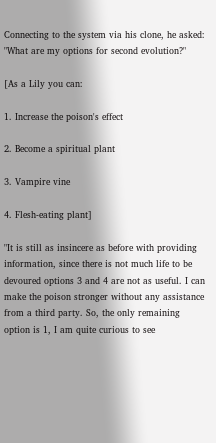Connecting to the system via his clone, he asked: "What are my options for second evolution?"

[As a Lily you can:

1. Increase the poison's effect

2. Become a spiritual plant

3. Vampire vine

4. Flesh-eating plant]

"It is still as insincere as before with providing information, since there is not much life to be devoured options 3 and 4 are not as useful. I can make the poison stronger without any assistance from a third party. So, the only remaining option is 1, I am quite curious to see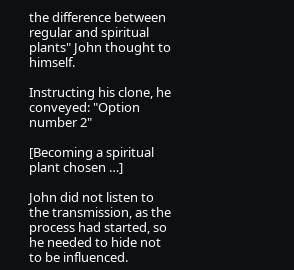the difference between regular and spiritual plants" John thought to himself.

Instructing his clone, he conveyed: "Option number 2"

[Becoming a spiritual plant chosen …]

John did not listen to the transmission, as the process had started, so he needed to hide not to be influenced.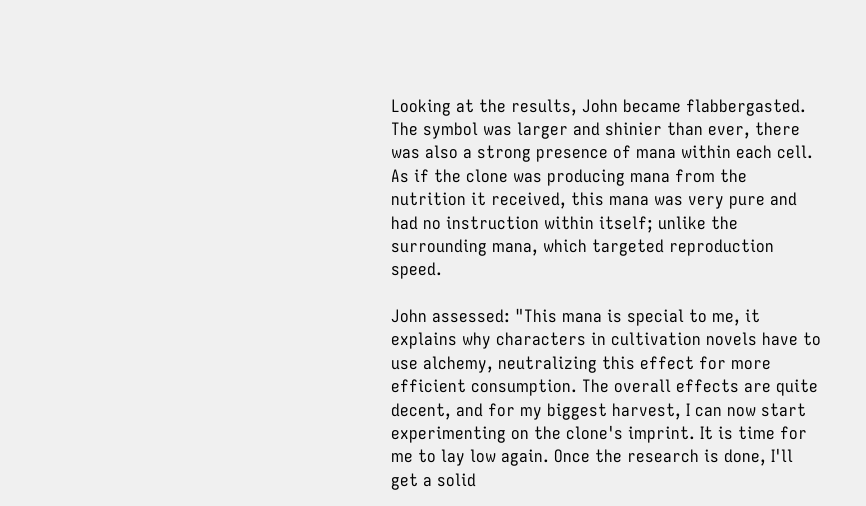Looking at the results, John became flabbergasted. The symbol was larger and shinier than ever, there was also a strong presence of mana within each cell. As if the clone was producing mana from the nutrition it received, this mana was very pure and had no instruction within itself; unlike the surrounding mana, which targeted reproduction speed.

John assessed: "This mana is special to me, it explains why characters in cultivation novels have to use alchemy, neutralizing this effect for more efficient consumption. The overall effects are quite decent, and for my biggest harvest, I can now start experimenting on the clone's imprint. It is time for me to lay low again. Once the research is done, I'll get a solid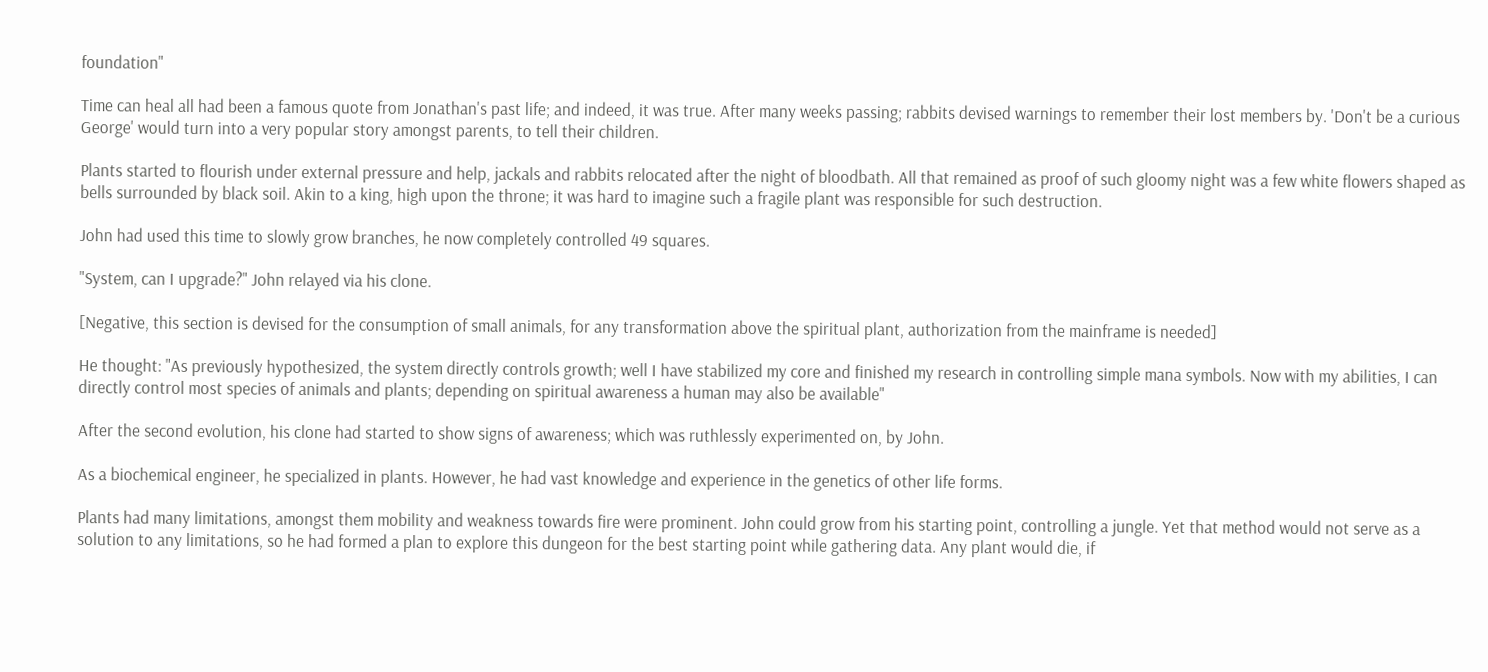foundation"

Time can heal all had been a famous quote from Jonathan's past life; and indeed, it was true. After many weeks passing; rabbits devised warnings to remember their lost members by. 'Don't be a curious George' would turn into a very popular story amongst parents, to tell their children.

Plants started to flourish under external pressure and help, jackals and rabbits relocated after the night of bloodbath. All that remained as proof of such gloomy night was a few white flowers shaped as bells surrounded by black soil. Akin to a king, high upon the throne; it was hard to imagine such a fragile plant was responsible for such destruction.

John had used this time to slowly grow branches, he now completely controlled 49 squares.

"System, can I upgrade?" John relayed via his clone.

[Negative, this section is devised for the consumption of small animals, for any transformation above the spiritual plant, authorization from the mainframe is needed]

He thought: "As previously hypothesized, the system directly controls growth; well I have stabilized my core and finished my research in controlling simple mana symbols. Now with my abilities, I can directly control most species of animals and plants; depending on spiritual awareness a human may also be available"

After the second evolution, his clone had started to show signs of awareness; which was ruthlessly experimented on, by John.

As a biochemical engineer, he specialized in plants. However, he had vast knowledge and experience in the genetics of other life forms.

Plants had many limitations, amongst them mobility and weakness towards fire were prominent. John could grow from his starting point, controlling a jungle. Yet that method would not serve as a solution to any limitations, so he had formed a plan to explore this dungeon for the best starting point while gathering data. Any plant would die, if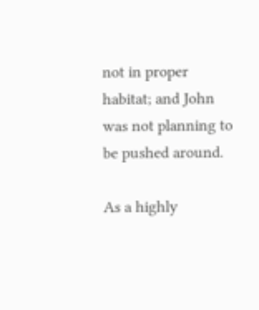not in proper habitat; and John was not planning to be pushed around.

As a highly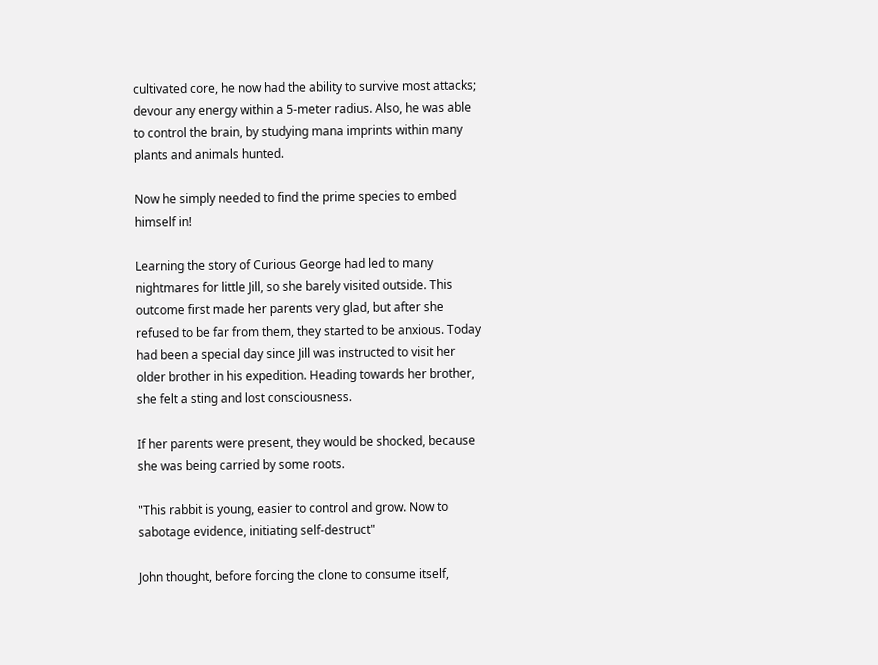cultivated core, he now had the ability to survive most attacks; devour any energy within a 5-meter radius. Also, he was able to control the brain, by studying mana imprints within many plants and animals hunted.

Now he simply needed to find the prime species to embed himself in!

Learning the story of Curious George had led to many nightmares for little Jill, so she barely visited outside. This outcome first made her parents very glad, but after she refused to be far from them, they started to be anxious. Today had been a special day since Jill was instructed to visit her older brother in his expedition. Heading towards her brother, she felt a sting and lost consciousness.

If her parents were present, they would be shocked, because she was being carried by some roots.

"This rabbit is young, easier to control and grow. Now to sabotage evidence, initiating self-destruct"

John thought, before forcing the clone to consume itself,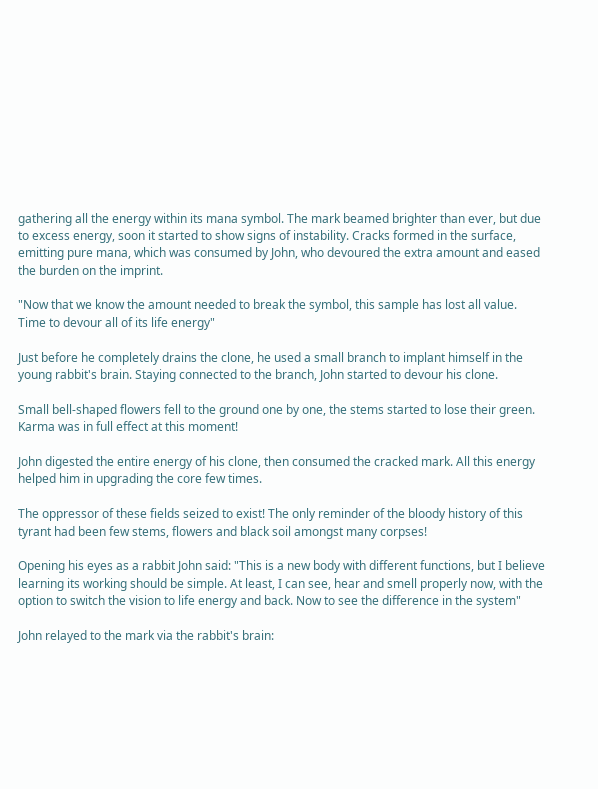gathering all the energy within its mana symbol. The mark beamed brighter than ever, but due to excess energy, soon it started to show signs of instability. Cracks formed in the surface, emitting pure mana, which was consumed by John, who devoured the extra amount and eased the burden on the imprint.

"Now that we know the amount needed to break the symbol, this sample has lost all value. Time to devour all of its life energy"

Just before he completely drains the clone, he used a small branch to implant himself in the young rabbit's brain. Staying connected to the branch, John started to devour his clone.

Small bell-shaped flowers fell to the ground one by one, the stems started to lose their green. Karma was in full effect at this moment!

John digested the entire energy of his clone, then consumed the cracked mark. All this energy helped him in upgrading the core few times.

The oppressor of these fields seized to exist! The only reminder of the bloody history of this tyrant had been few stems, flowers and black soil amongst many corpses!

Opening his eyes as a rabbit John said: "This is a new body with different functions, but I believe learning its working should be simple. At least, I can see, hear and smell properly now, with the option to switch the vision to life energy and back. Now to see the difference in the system"

John relayed to the mark via the rabbit's brain: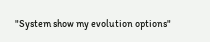"System show my evolution options"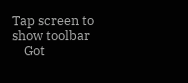Tap screen to show toolbar
    Got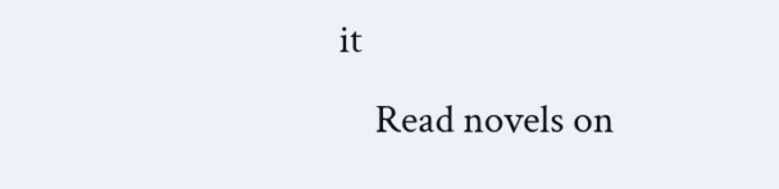it
    Read novels on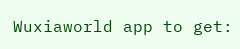Wuxiaworld app to get: